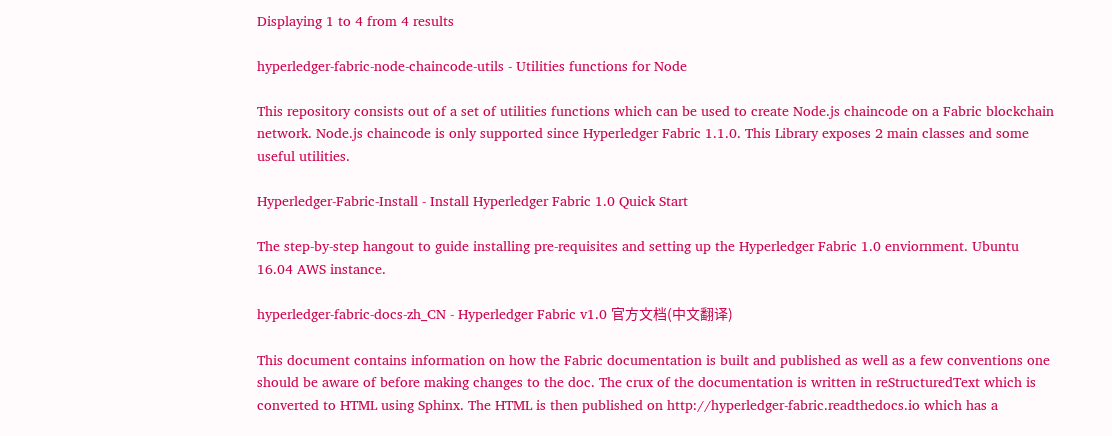Displaying 1 to 4 from 4 results

hyperledger-fabric-node-chaincode-utils - Utilities functions for Node

This repository consists out of a set of utilities functions which can be used to create Node.js chaincode on a Fabric blockchain network. Node.js chaincode is only supported since Hyperledger Fabric 1.1.0. This Library exposes 2 main classes and some useful utilities.

Hyperledger-Fabric-Install - Install Hyperledger Fabric 1.0 Quick Start

The step-by-step hangout to guide installing pre-requisites and setting up the Hyperledger Fabric 1.0 enviornment. Ubuntu 16.04 AWS instance.

hyperledger-fabric-docs-zh_CN - Hyperledger Fabric v1.0 官方文档(中文翻译)

This document contains information on how the Fabric documentation is built and published as well as a few conventions one should be aware of before making changes to the doc. The crux of the documentation is written in reStructuredText which is converted to HTML using Sphinx. The HTML is then published on http://hyperledger-fabric.readthedocs.io which has a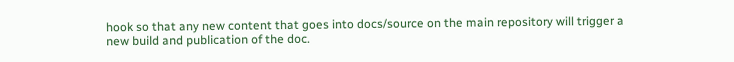hook so that any new content that goes into docs/source on the main repository will trigger a new build and publication of the doc.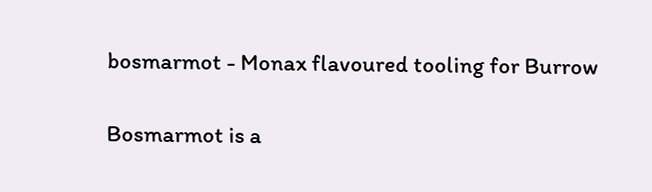bosmarmot - Monax flavoured tooling for Burrow

Bosmarmot is a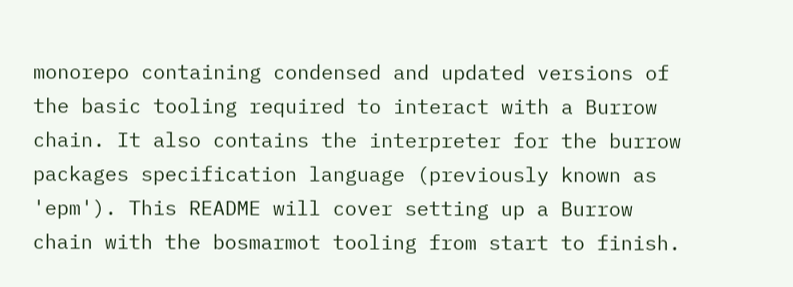monorepo containing condensed and updated versions of the basic tooling required to interact with a Burrow chain. It also contains the interpreter for the burrow packages specification language (previously known as 'epm'). This README will cover setting up a Burrow chain with the bosmarmot tooling from start to finish.